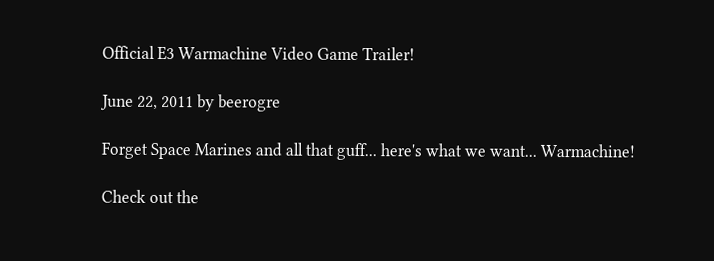Official E3 Warmachine Video Game Trailer!

June 22, 2011 by beerogre

Forget Space Marines and all that guff... here's what we want... Warmachine!

Check out the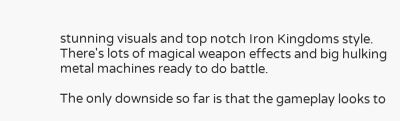stunning visuals and top notch Iron Kingdoms style. There's lots of magical weapon effects and big hulking metal machines ready to do battle.

The only downside so far is that the gameplay looks to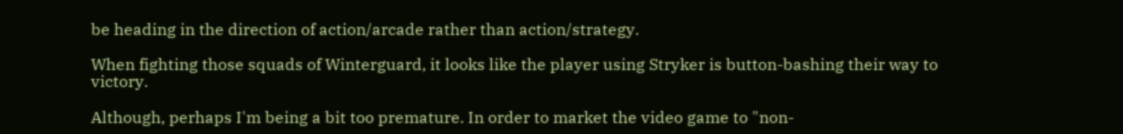be heading in the direction of action/arcade rather than action/strategy.

When fighting those squads of Winterguard, it looks like the player using Stryker is button-bashing their way to victory.

Although, perhaps I'm being a bit too premature. In order to market the video game to "non-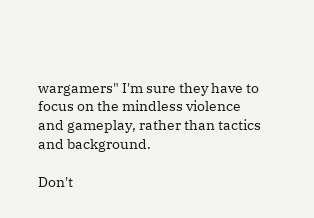wargamers" I'm sure they have to focus on the mindless violence and gameplay, rather than tactics and background.

Don't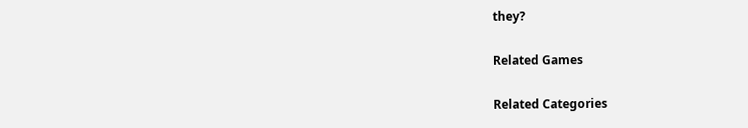they?

Related Games

Related Categories